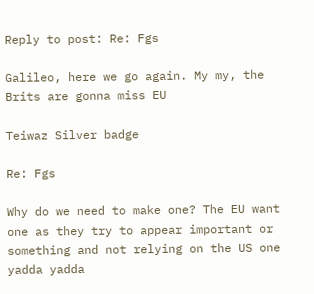Reply to post: Re: Fgs

Galileo, here we go again. My my, the Brits are gonna miss EU

Teiwaz Silver badge

Re: Fgs

Why do we need to make one? The EU want one as they try to appear important or something and not relying on the US one yadda yadda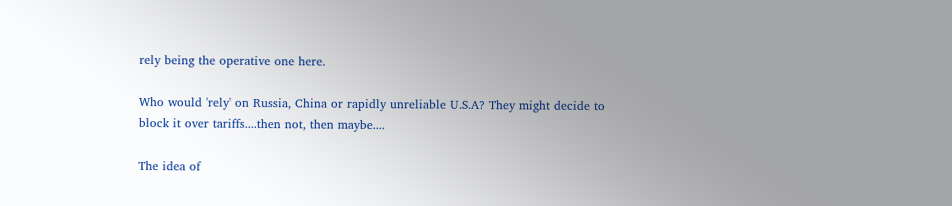rely being the operative one here.

Who would 'rely' on Russia, China or rapidly unreliable U.S.A? They might decide to block it over tariffs....then not, then maybe....

The idea of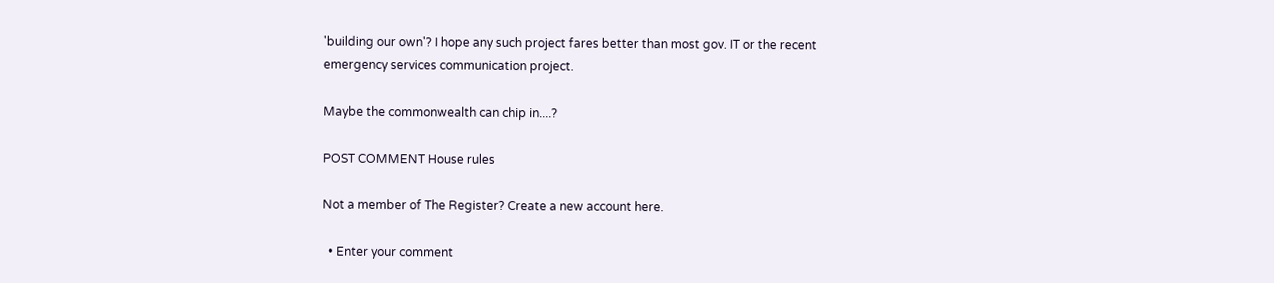'building our own'? I hope any such project fares better than most gov. IT or the recent emergency services communication project.

Maybe the commonwealth can chip in....?

POST COMMENT House rules

Not a member of The Register? Create a new account here.

  • Enter your comment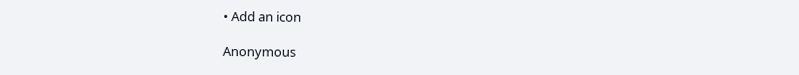• Add an icon

Anonymous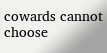cowards cannot choose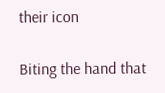their icon

Biting the hand that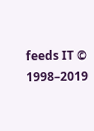feeds IT © 1998–2019